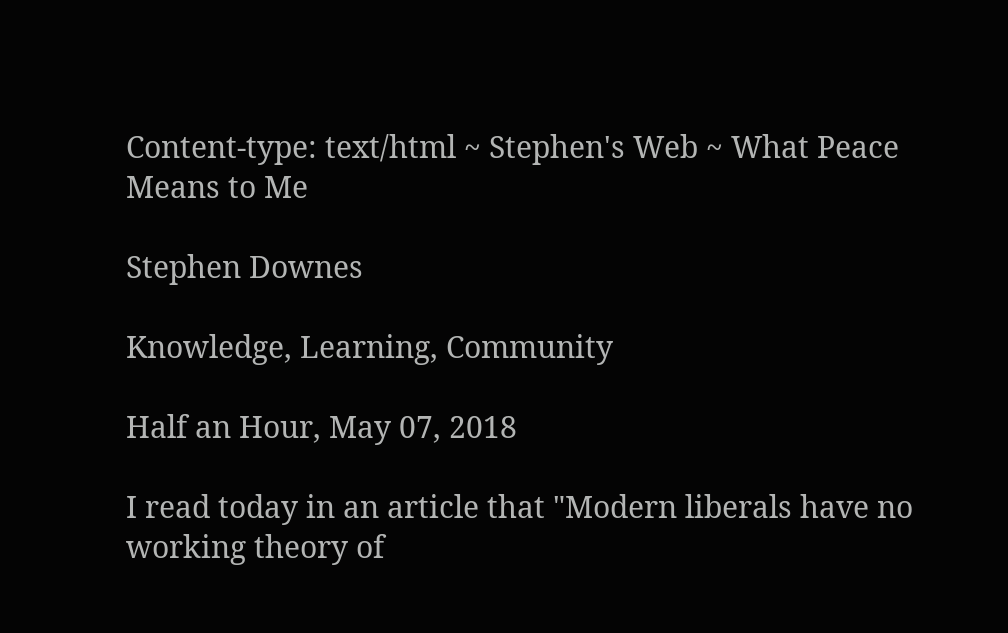Content-type: text/html ~ Stephen's Web ~ What Peace Means to Me

Stephen Downes

Knowledge, Learning, Community

Half an Hour, May 07, 2018

I read today in an article that "Modern liberals have no working theory of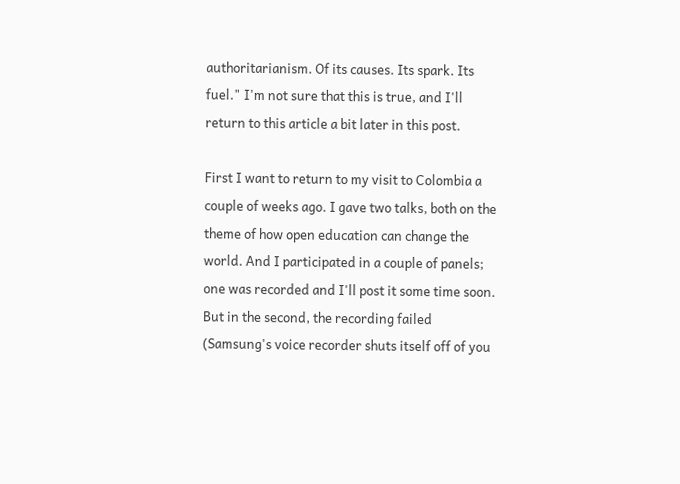authoritarianism. Of its causes. Its spark. Its fuel." I'm not sure that this is true, and I'll return to this article a bit later in this post.

First I want to return to my visit to Colombia a couple of weeks ago. I gave two talks, both on the theme of how open education can change the world. And I participated in a couple of panels; one was recorded and I'll post it some time soon. But in the second, the recording failed (Samsung's voice recorder shuts itself off of you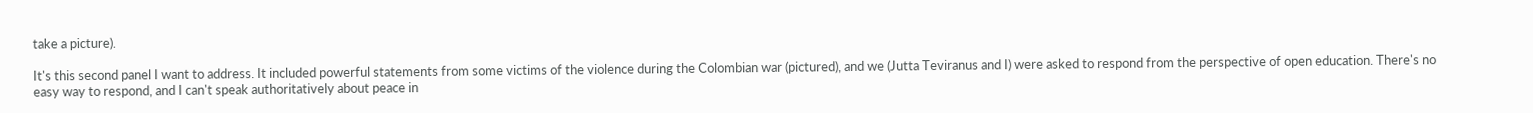take a picture).

It's this second panel I want to address. It included powerful statements from some victims of the violence during the Colombian war (pictured), and we (Jutta Teviranus and I) were asked to respond from the perspective of open education. There's no easy way to respond, and I can't speak authoritatively about peace in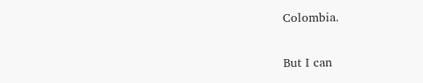Colombia.

But I can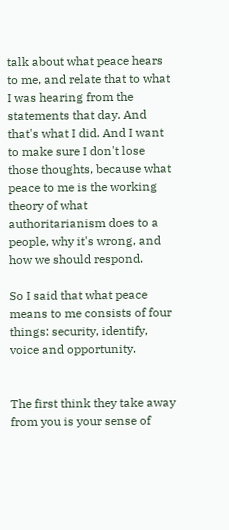talk about what peace hears to me, and relate that to what I was hearing from the statements that day. And that's what I did. And I want to make sure I don't lose those thoughts, because what peace to me is the working theory of what authoritarianism does to a people, why it's wrong, and how we should respond.

So I said that what peace means to me consists of four things: security, identify, voice and opportunity.


The first think they take away from you is your sense of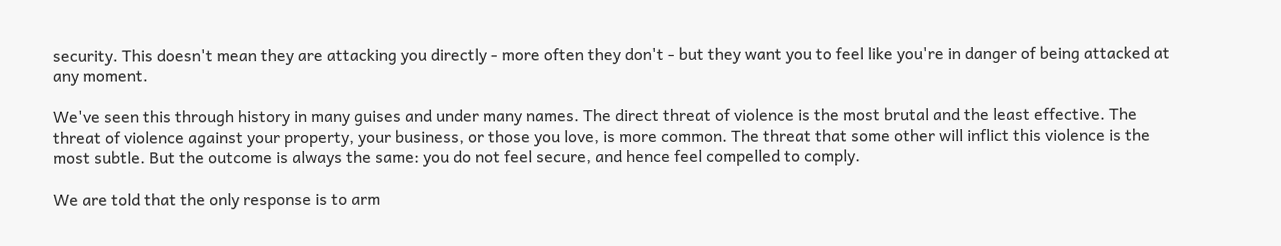security. This doesn't mean they are attacking you directly - more often they don't - but they want you to feel like you're in danger of being attacked at any moment.

We've seen this through history in many guises and under many names. The direct threat of violence is the most brutal and the least effective. The threat of violence against your property, your business, or those you love, is more common. The threat that some other will inflict this violence is the most subtle. But the outcome is always the same: you do not feel secure, and hence feel compelled to comply.

We are told that the only response is to arm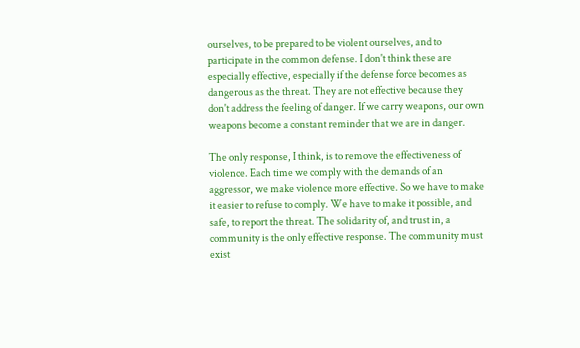ourselves, to be prepared to be violent ourselves, and to participate in the common defense. I don't think these are especially effective, especially if the defense force becomes as dangerous as the threat. They are not effective because they don't address the feeling of danger. If we carry weapons, our own weapons become a constant reminder that we are in danger.

The only response, I think, is to remove the effectiveness of violence. Each time we comply with the demands of an aggressor, we make violence more effective. So we have to make it easier to refuse to comply. We have to make it possible, and safe, to report the threat. The solidarity of, and trust in, a community is the only effective response. The community must exist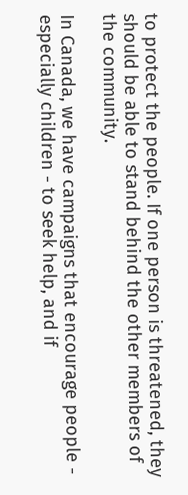to protect the people. If one person is threatened, they should be able to stand behind the other members of the community.

In Canada, we have campaigns that encourage people - especially children - to seek help, and if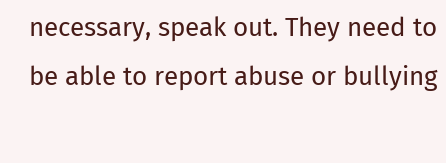necessary, speak out. They need to be able to report abuse or bullying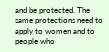and be protected. The same protections need to apply to women and to people who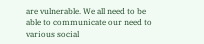are vulnerable. We all need to be able to communicate our need to various social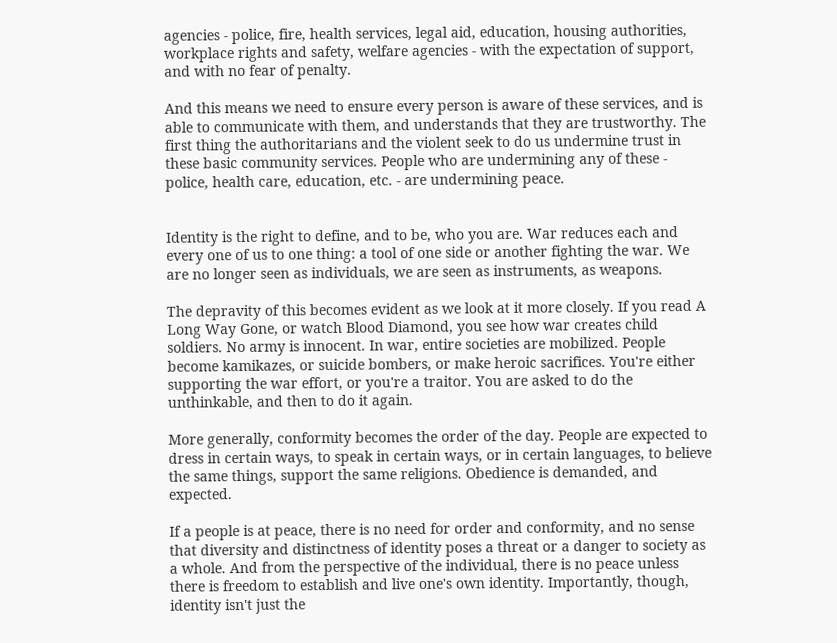agencies - police, fire, health services, legal aid, education, housing authorities, workplace rights and safety, welfare agencies - with the expectation of support, and with no fear of penalty.

And this means we need to ensure every person is aware of these services, and is able to communicate with them, and understands that they are trustworthy. The first thing the authoritarians and the violent seek to do us undermine trust in these basic community services. People who are undermining any of these - police, health care, education, etc. - are undermining peace.


Identity is the right to define, and to be, who you are. War reduces each and every one of us to one thing: a tool of one side or another fighting the war. We are no longer seen as individuals, we are seen as instruments, as weapons.

The depravity of this becomes evident as we look at it more closely. If you read A Long Way Gone, or watch Blood Diamond, you see how war creates child soldiers. No army is innocent. In war, entire societies are mobilized. People become kamikazes, or suicide bombers, or make heroic sacrifices. You're either supporting the war effort, or you're a traitor. You are asked to do the unthinkable, and then to do it again.

More generally, conformity becomes the order of the day. People are expected to dress in certain ways, to speak in certain ways, or in certain languages, to believe the same things, support the same religions. Obedience is demanded, and expected.

If a people is at peace, there is no need for order and conformity, and no sense that diversity and distinctness of identity poses a threat or a danger to society as a whole. And from the perspective of the individual, there is no peace unless there is freedom to establish and live one's own identity. Importantly, though, identity isn't just the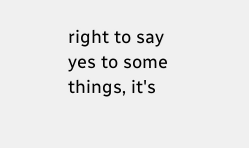right to say yes to some things, it's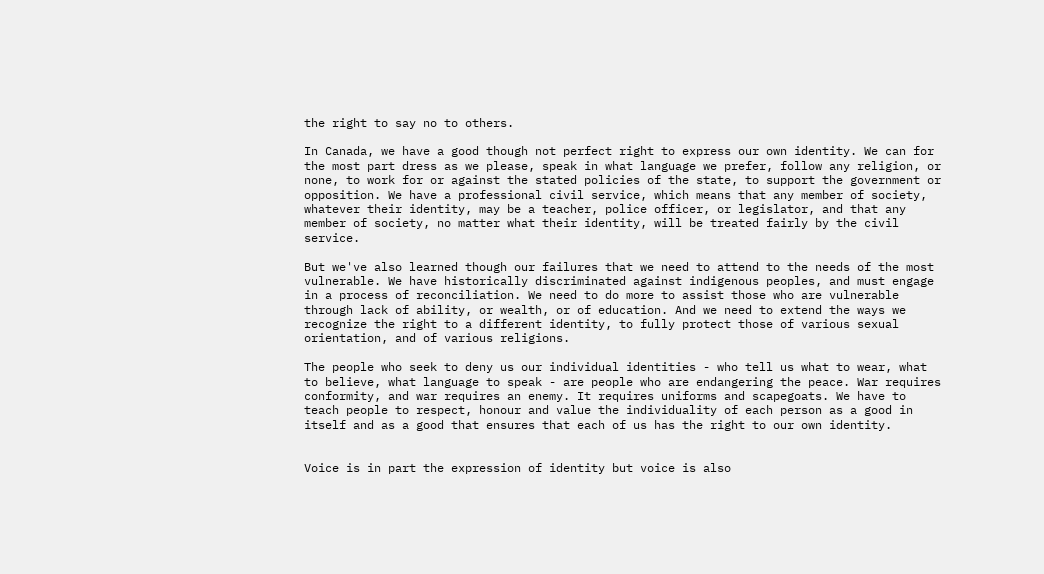the right to say no to others.

In Canada, we have a good though not perfect right to express our own identity. We can for the most part dress as we please, speak in what language we prefer, follow any religion, or none, to work for or against the stated policies of the state, to support the government or opposition. We have a professional civil service, which means that any member of society, whatever their identity, may be a teacher, police officer, or legislator, and that any member of society, no matter what their identity, will be treated fairly by the civil service.

But we've also learned though our failures that we need to attend to the needs of the most vulnerable. We have historically discriminated against indigenous peoples, and must engage in a process of reconciliation. We need to do more to assist those who are vulnerable through lack of ability, or wealth, or of education. And we need to extend the ways we recognize the right to a different identity, to fully protect those of various sexual orientation, and of various religions.

The people who seek to deny us our individual identities - who tell us what to wear, what to believe, what language to speak - are people who are endangering the peace. War requires conformity, and war requires an enemy. It requires uniforms and scapegoats. We have to teach people to respect, honour and value the individuality of each person as a good in itself and as a good that ensures that each of us has the right to our own identity.


Voice is in part the expression of identity but voice is also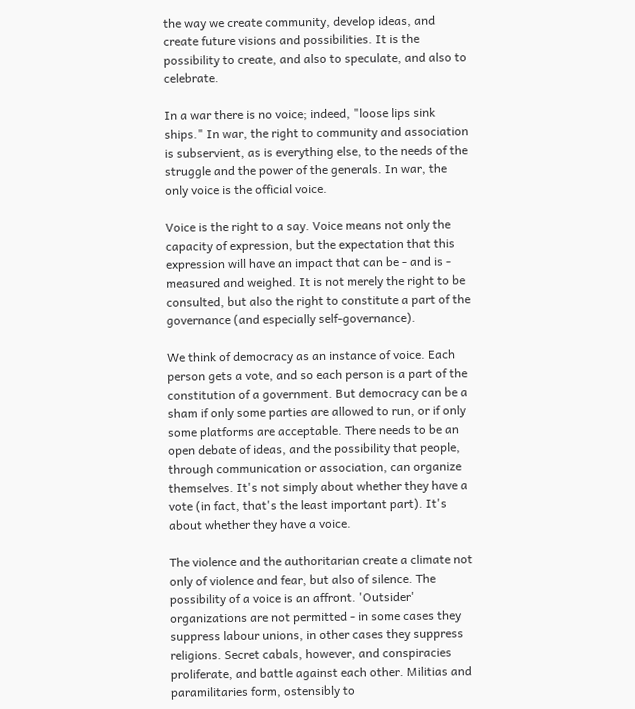the way we create community, develop ideas, and create future visions and possibilities. It is the possibility to create, and also to speculate, and also to celebrate.

In a war there is no voice; indeed, "loose lips sink ships." In war, the right to community and association is subservient, as is everything else, to the needs of the struggle and the power of the generals. In war, the only voice is the official voice.

Voice is the right to a say. Voice means not only the capacity of expression, but the expectation that this expression will have an impact that can be - and is - measured and weighed. It is not merely the right to be consulted, but also the right to constitute a part of the governance (and especially self-governance).

We think of democracy as an instance of voice. Each person gets a vote, and so each person is a part of the constitution of a government. But democracy can be a sham if only some parties are allowed to run, or if only some platforms are acceptable. There needs to be an open debate of ideas, and the possibility that people, through communication or association, can organize themselves. It's not simply about whether they have a vote (in fact, that's the least important part). It's about whether they have a voice.

The violence and the authoritarian create a climate not only of violence and fear, but also of silence. The possibility of a voice is an affront. 'Outsider' organizations are not permitted - in some cases they suppress labour unions, in other cases they suppress religions. Secret cabals, however, and conspiracies proliferate, and battle against each other. Militias and paramilitaries form, ostensibly to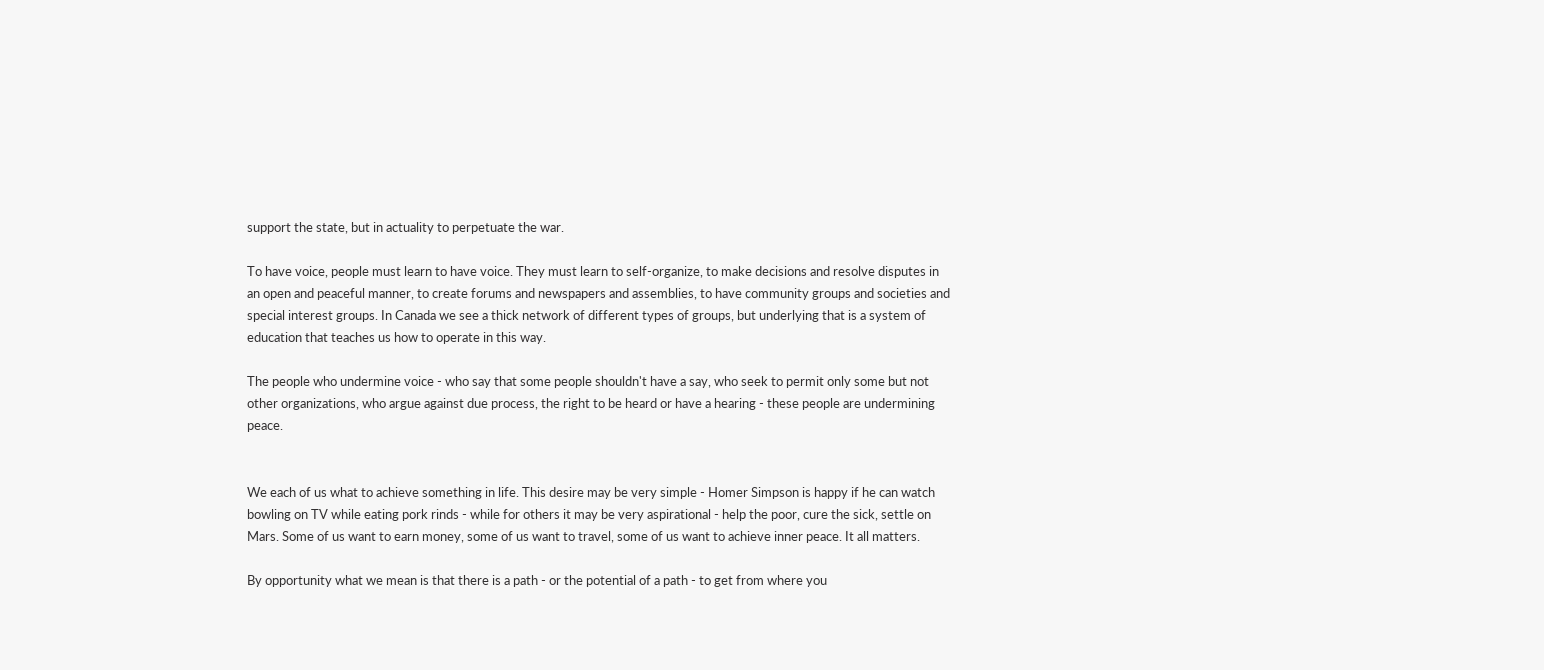support the state, but in actuality to perpetuate the war.

To have voice, people must learn to have voice. They must learn to self-organize, to make decisions and resolve disputes in an open and peaceful manner, to create forums and newspapers and assemblies, to have community groups and societies and special interest groups. In Canada we see a thick network of different types of groups, but underlying that is a system of education that teaches us how to operate in this way.

The people who undermine voice - who say that some people shouldn't have a say, who seek to permit only some but not other organizations, who argue against due process, the right to be heard or have a hearing - these people are undermining peace.


We each of us what to achieve something in life. This desire may be very simple - Homer Simpson is happy if he can watch bowling on TV while eating pork rinds - while for others it may be very aspirational - help the poor, cure the sick, settle on Mars. Some of us want to earn money, some of us want to travel, some of us want to achieve inner peace. It all matters.

By opportunity what we mean is that there is a path - or the potential of a path - to get from where you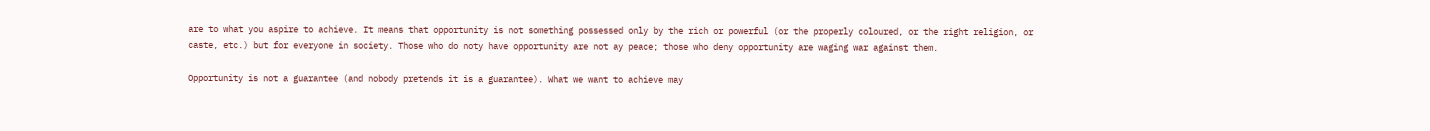are to what you aspire to achieve. It means that opportunity is not something possessed only by the rich or powerful (or the properly coloured, or the right religion, or caste, etc.) but for everyone in society. Those who do noty have opportunity are not ay peace; those who deny opportunity are waging war against them.

Opportunity is not a guarantee (and nobody pretends it is a guarantee). What we want to achieve may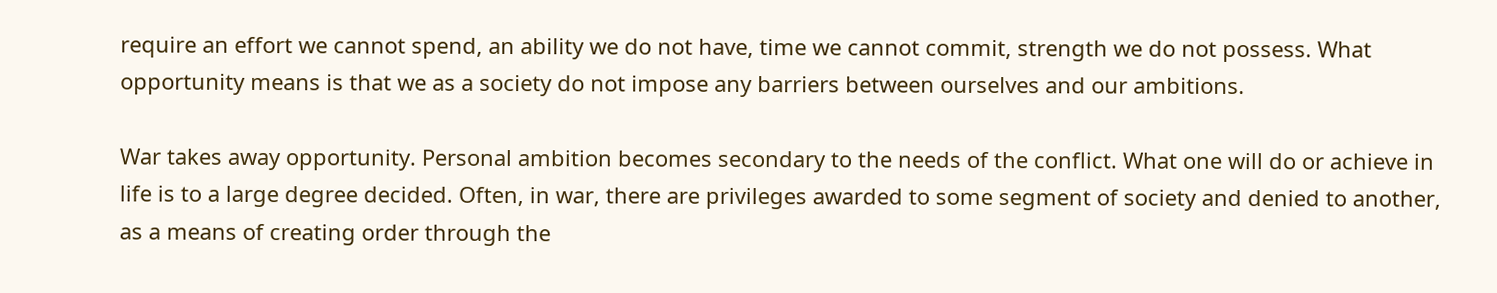require an effort we cannot spend, an ability we do not have, time we cannot commit, strength we do not possess. What opportunity means is that we as a society do not impose any barriers between ourselves and our ambitions.

War takes away opportunity. Personal ambition becomes secondary to the needs of the conflict. What one will do or achieve in life is to a large degree decided. Often, in war, there are privileges awarded to some segment of society and denied to another, as a means of creating order through the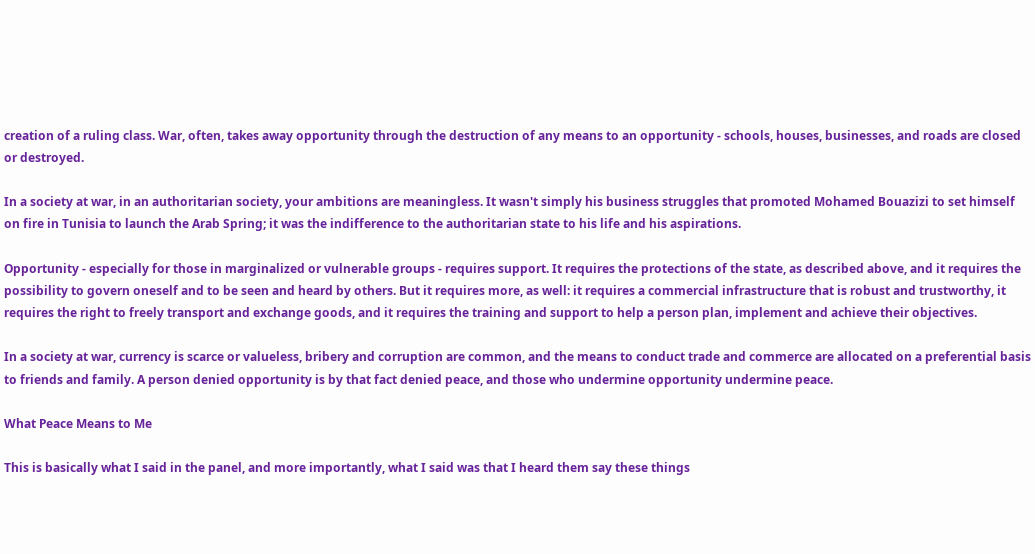creation of a ruling class. War, often, takes away opportunity through the destruction of any means to an opportunity - schools, houses, businesses, and roads are closed or destroyed.

In a society at war, in an authoritarian society, your ambitions are meaningless. It wasn't simply his business struggles that promoted Mohamed Bouazizi to set himself on fire in Tunisia to launch the Arab Spring; it was the indifference to the authoritarian state to his life and his aspirations.

Opportunity - especially for those in marginalized or vulnerable groups - requires support. It requires the protections of the state, as described above, and it requires the possibility to govern oneself and to be seen and heard by others. But it requires more, as well: it requires a commercial infrastructure that is robust and trustworthy, it requires the right to freely transport and exchange goods, and it requires the training and support to help a person plan, implement and achieve their objectives.

In a society at war, currency is scarce or valueless, bribery and corruption are common, and the means to conduct trade and commerce are allocated on a preferential basis to friends and family. A person denied opportunity is by that fact denied peace, and those who undermine opportunity undermine peace.

What Peace Means to Me

This is basically what I said in the panel, and more importantly, what I said was that I heard them say these things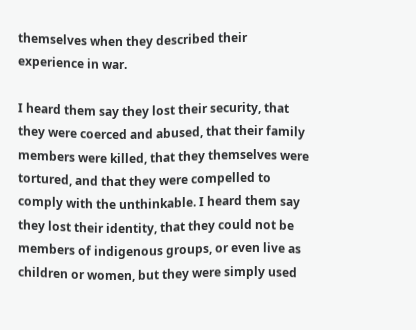themselves when they described their experience in war.

I heard them say they lost their security, that they were coerced and abused, that their family members were killed, that they themselves were tortured, and that they were compelled to comply with the unthinkable. I heard them say they lost their identity, that they could not be members of indigenous groups, or even live as children or women, but they were simply used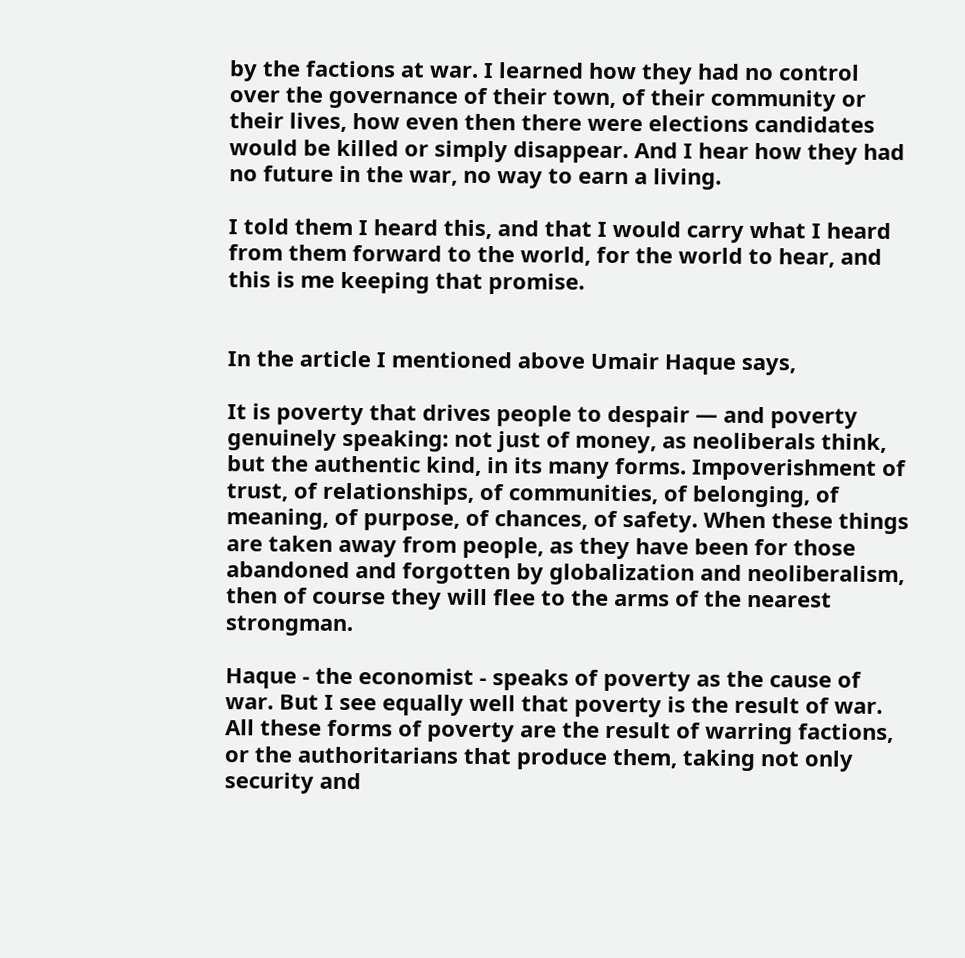by the factions at war. I learned how they had no control over the governance of their town, of their community or their lives, how even then there were elections candidates would be killed or simply disappear. And I hear how they had no future in the war, no way to earn a living.

I told them I heard this, and that I would carry what I heard from them forward to the world, for the world to hear, and this is me keeping that promise.


In the article I mentioned above Umair Haque says,

It is poverty that drives people to despair — and poverty genuinely speaking: not just of money, as neoliberals think, but the authentic kind, in its many forms. Impoverishment of trust, of relationships, of communities, of belonging, of meaning, of purpose, of chances, of safety. When these things are taken away from people, as they have been for those abandoned and forgotten by globalization and neoliberalism, then of course they will flee to the arms of the nearest strongman.

Haque - the economist - speaks of poverty as the cause of war. But I see equally well that poverty is the result of war. All these forms of poverty are the result of warring factions, or the authoritarians that produce them, taking not only security and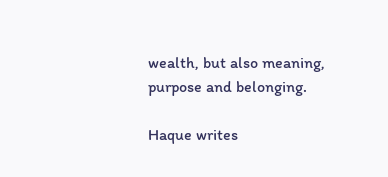wealth, but also meaning, purpose and belonging.

Haque writes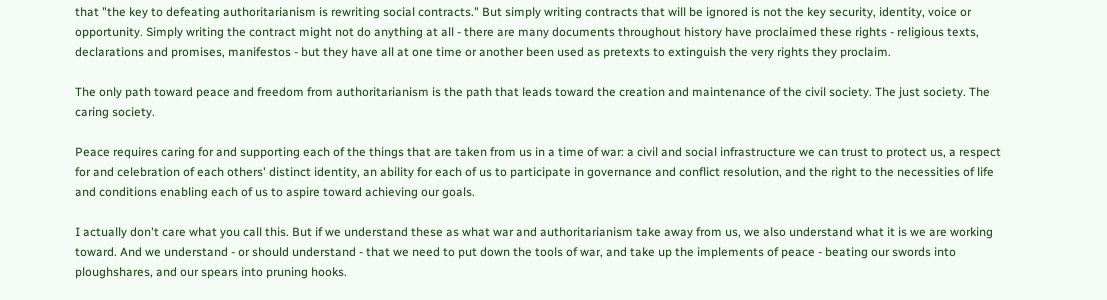that "the key to defeating authoritarianism is rewriting social contracts." But simply writing contracts that will be ignored is not the key security, identity, voice or opportunity. Simply writing the contract might not do anything at all - there are many documents throughout history have proclaimed these rights - religious texts, declarations and promises, manifestos - but they have all at one time or another been used as pretexts to extinguish the very rights they proclaim.

The only path toward peace and freedom from authoritarianism is the path that leads toward the creation and maintenance of the civil society. The just society. The caring society.

Peace requires caring for and supporting each of the things that are taken from us in a time of war: a civil and social infrastructure we can trust to protect us, a respect for and celebration of each others' distinct identity, an ability for each of us to participate in governance and conflict resolution, and the right to the necessities of life and conditions enabling each of us to aspire toward achieving our goals.

I actually don't care what you call this. But if we understand these as what war and authoritarianism take away from us, we also understand what it is we are working toward. And we understand - or should understand - that we need to put down the tools of war, and take up the implements of peace - beating our swords into ploughshares, and our spears into pruning hooks.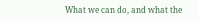What we can do, and what the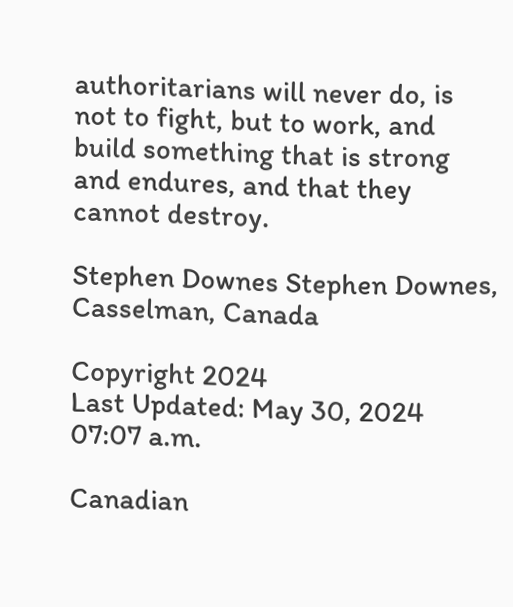authoritarians will never do, is not to fight, but to work, and build something that is strong and endures, and that they cannot destroy.

Stephen Downes Stephen Downes, Casselman, Canada

Copyright 2024
Last Updated: May 30, 2024 07:07 a.m.

Canadian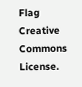Flag Creative Commons License.